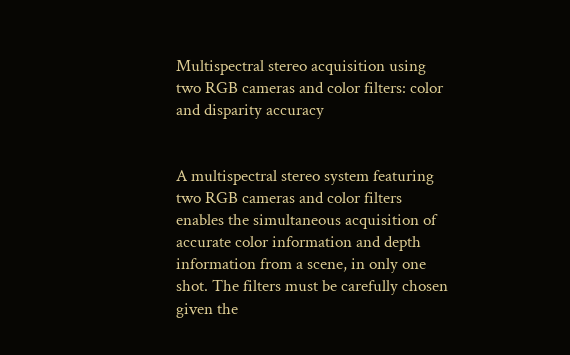Multispectral stereo acquisition using two RGB cameras and color filters: color and disparity accuracy


A multispectral stereo system featuring two RGB cameras and color filters enables the simultaneous acquisition of accurate color information and depth information from a scene, in only one shot. The filters must be carefully chosen given the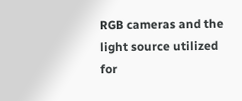RGB cameras and the light source utilized for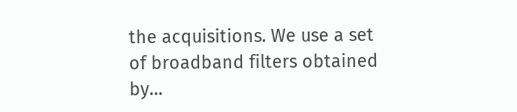the acquisitions. We use a set of broadband filters obtained by…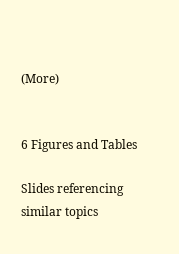(More)


6 Figures and Tables

Slides referencing similar topics